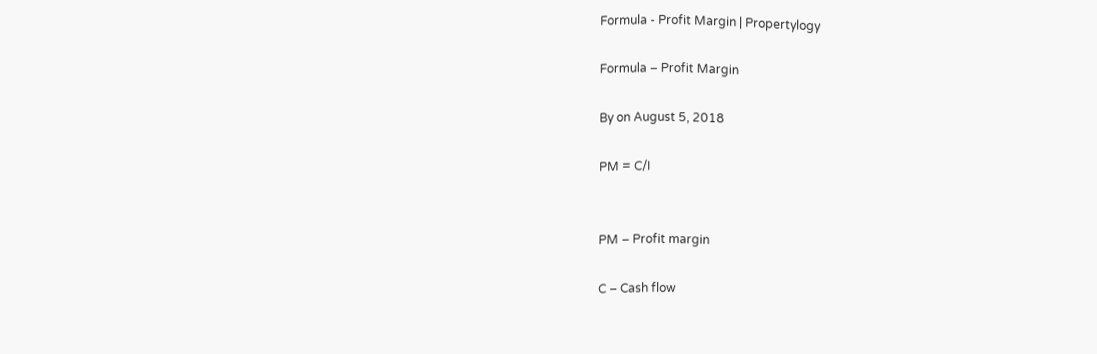Formula - Profit Margin | Propertylogy

Formula – Profit Margin

By on August 5, 2018

PM = C/I


PM – Profit margin

C – Cash flow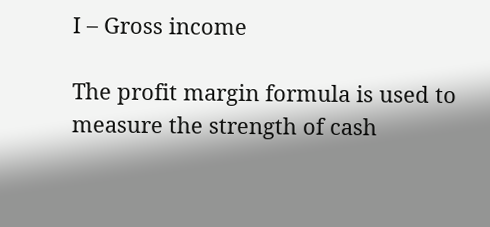I – Gross income

The profit margin formula is used to measure the strength of cash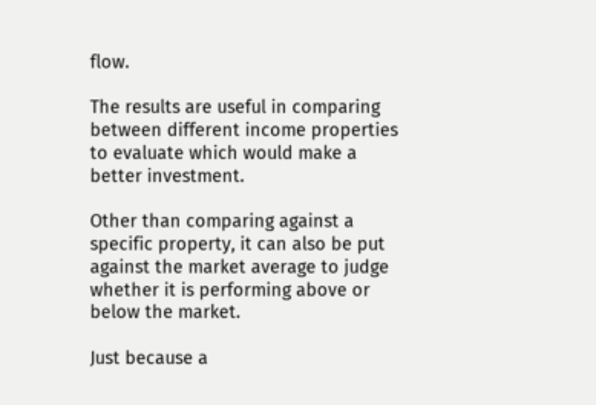flow.

The results are useful in comparing between different income properties to evaluate which would make a better investment.

Other than comparing against a specific property, it can also be put against the market average to judge whether it is performing above or below the market.

Just because a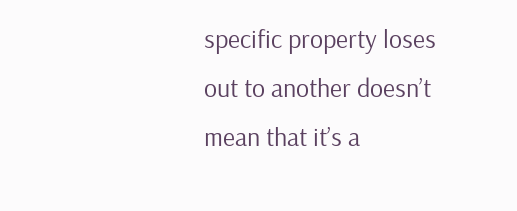specific property loses out to another doesn’t mean that it’s a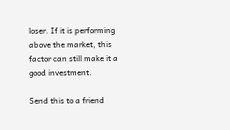loser. If it is performing above the market, this factor can still make it a good investment.

Send this to a friend